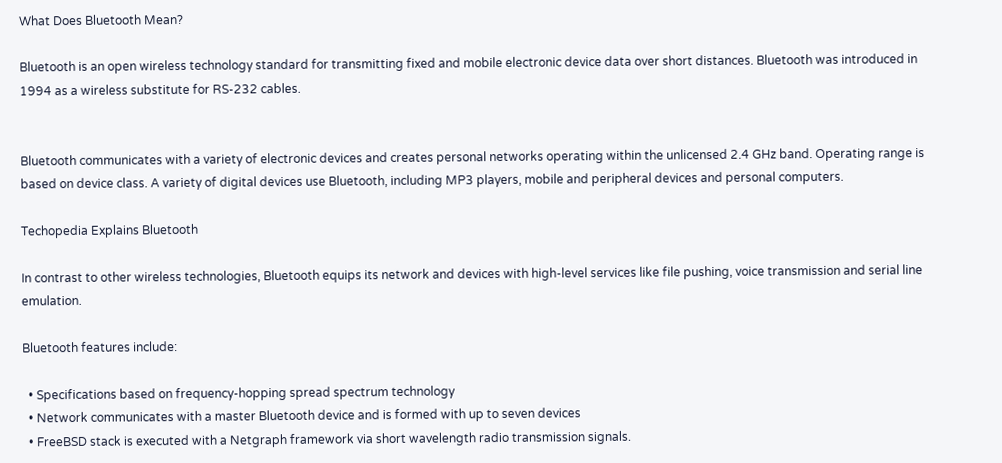What Does Bluetooth Mean?

Bluetooth is an open wireless technology standard for transmitting fixed and mobile electronic device data over short distances. Bluetooth was introduced in 1994 as a wireless substitute for RS-232 cables.


Bluetooth communicates with a variety of electronic devices and creates personal networks operating within the unlicensed 2.4 GHz band. Operating range is based on device class. A variety of digital devices use Bluetooth, including MP3 players, mobile and peripheral devices and personal computers.

Techopedia Explains Bluetooth

In contrast to other wireless technologies, Bluetooth equips its network and devices with high-level services like file pushing, voice transmission and serial line emulation.

Bluetooth features include:

  • Specifications based on frequency-hopping spread spectrum technology
  • Network communicates with a master Bluetooth device and is formed with up to seven devices
  • FreeBSD stack is executed with a Netgraph framework via short wavelength radio transmission signals.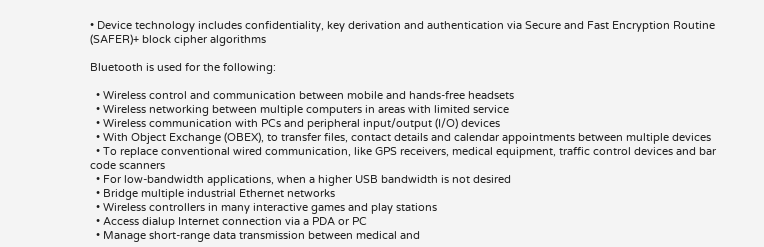• Device technology includes confidentiality, key derivation and authentication via Secure and Fast Encryption Routine (SAFER)+ block cipher algorithms

Bluetooth is used for the following:

  • Wireless control and communication between mobile and hands-free headsets
  • Wireless networking between multiple computers in areas with limited service
  • Wireless communication with PCs and peripheral input/output (I/O) devices
  • With Object Exchange (OBEX), to transfer files, contact details and calendar appointments between multiple devices
  • To replace conventional wired communication, like GPS receivers, medical equipment, traffic control devices and bar code scanners
  • For low-bandwidth applications, when a higher USB bandwidth is not desired
  • Bridge multiple industrial Ethernet networks
  • Wireless controllers in many interactive games and play stations
  • Access dialup Internet connection via a PDA or PC
  • Manage short-range data transmission between medical and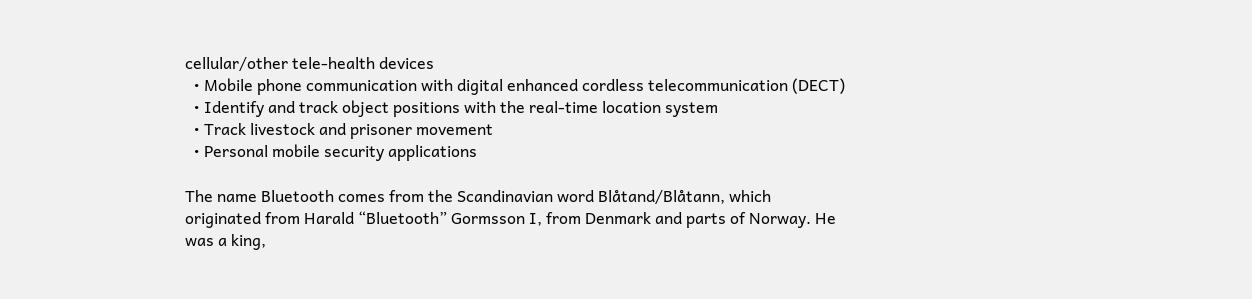cellular/other tele-health devices
  • Mobile phone communication with digital enhanced cordless telecommunication (DECT)
  • Identify and track object positions with the real-time location system
  • Track livestock and prisoner movement
  • Personal mobile security applications

The name Bluetooth comes from the Scandinavian word Blåtand/Blåtann, which originated from Harald “Bluetooth” Gormsson I, from Denmark and parts of Norway. He was a king,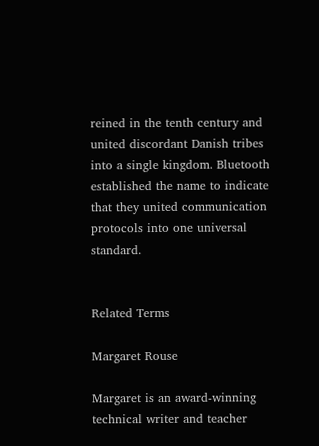reined in the tenth century and united discordant Danish tribes into a single kingdom. Bluetooth established the name to indicate that they united communication protocols into one universal standard.


Related Terms

Margaret Rouse

Margaret is an award-winning technical writer and teacher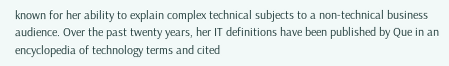known for her ability to explain complex technical subjects to a non-technical business audience. Over the past twenty years, her IT definitions have been published by Que in an encyclopedia of technology terms and cited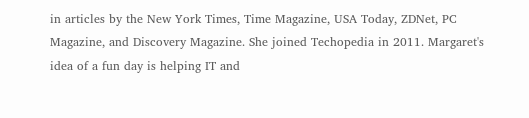in articles by the New York Times, Time Magazine, USA Today, ZDNet, PC Magazine, and Discovery Magazine. She joined Techopedia in 2011. Margaret's idea of a fun day is helping IT and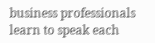business professionals learn to speak each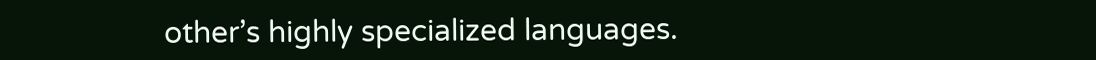other’s highly specialized languages.